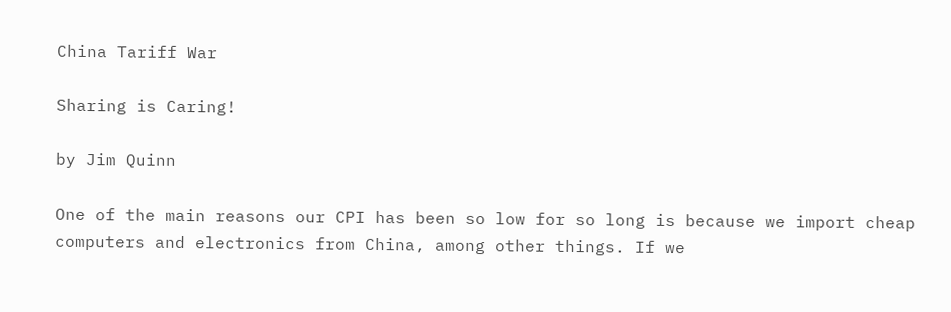China Tariff War

Sharing is Caring!

by Jim Quinn

One of the main reasons our CPI has been so low for so long is because we import cheap computers and electronics from China, among other things. If we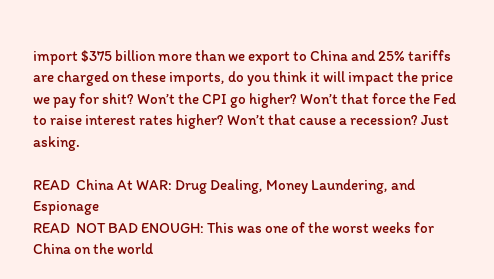import $375 billion more than we export to China and 25% tariffs are charged on these imports, do you think it will impact the price we pay for shit? Won’t the CPI go higher? Won’t that force the Fed to raise interest rates higher? Won’t that cause a recession? Just asking.

READ  China At WAR: Drug Dealing, Money Laundering, and Espionage
READ  NOT BAD ENOUGH: This was one of the worst weeks for China on the world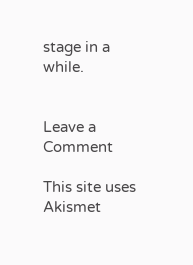stage in a while.


Leave a Comment

This site uses Akismet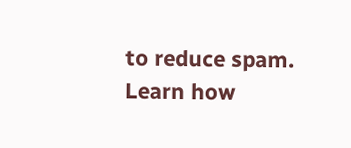to reduce spam. Learn how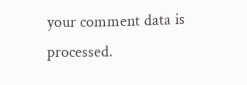your comment data is processed.